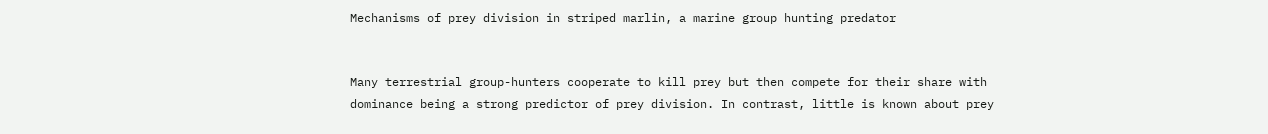Mechanisms of prey division in striped marlin, a marine group hunting predator


Many terrestrial group-hunters cooperate to kill prey but then compete for their share with dominance being a strong predictor of prey division. In contrast, little is known about prey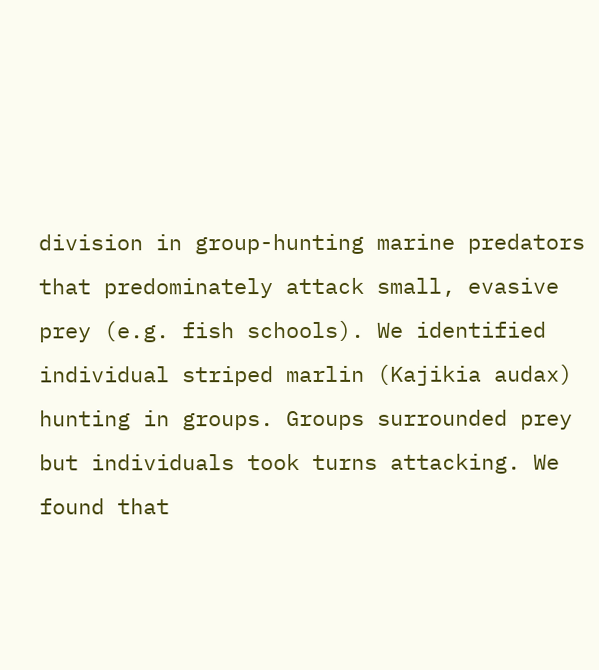division in group-hunting marine predators that predominately attack small, evasive prey (e.g. fish schools). We identified individual striped marlin (Kajikia audax) hunting in groups. Groups surrounded prey but individuals took turns attacking. We found that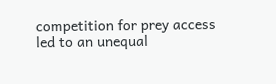competition for prey access led to an unequal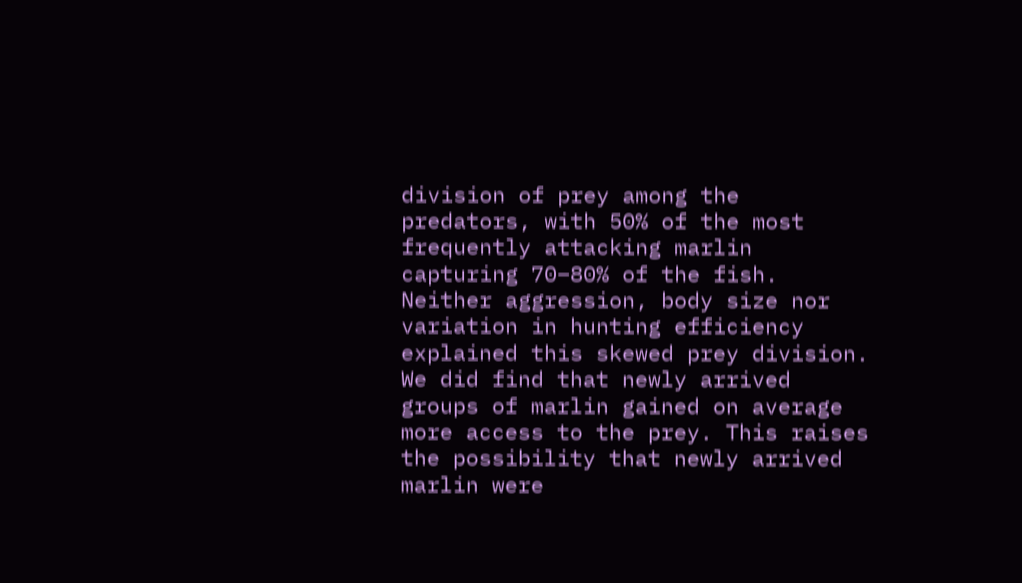division of prey among the predators, with 50% of the most frequently attacking marlin capturing 70–80% of the fish. Neither aggression, body size nor variation in hunting efficiency explained this skewed prey division. We did find that newly arrived groups of marlin gained on average more access to the prey. This raises the possibility that newly arrived marlin were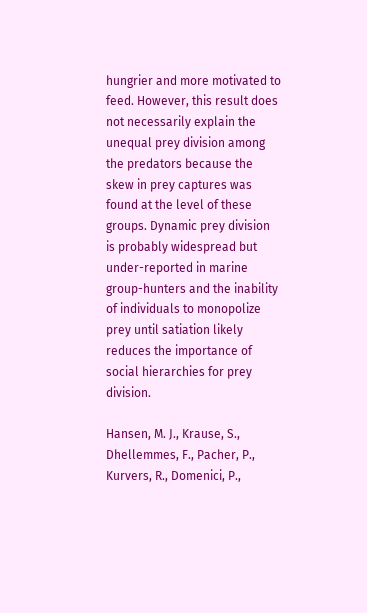hungrier and more motivated to feed. However, this result does not necessarily explain the unequal prey division among the predators because the skew in prey captures was found at the level of these groups. Dynamic prey division is probably widespread but under-reported in marine group-hunters and the inability of individuals to monopolize prey until satiation likely reduces the importance of social hierarchies for prey division.

Hansen, M. J., Krause, S., Dhellemmes, F., Pacher, P., Kurvers, R., Domenici, P.,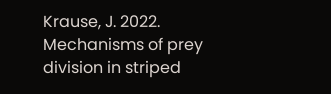Krause, J. 2022. Mechanisms of prey division in striped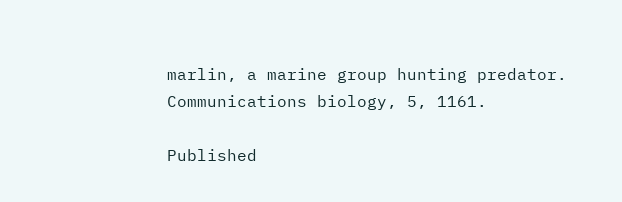marlin, a marine group hunting predator. Communications biology, 5, 1161.

Published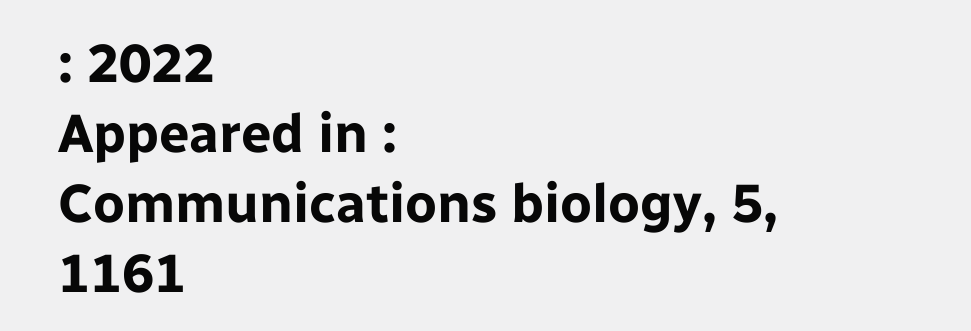: 2022
Appeared in : Communications biology, 5, 1161